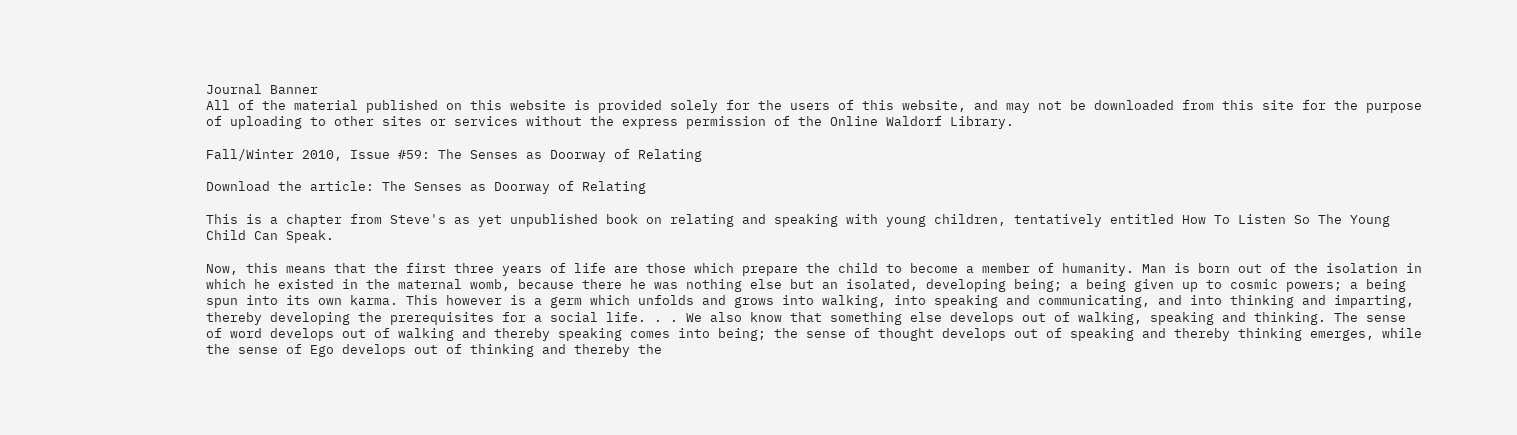Journal Banner
All of the material published on this website is provided solely for the users of this website, and may not be downloaded from this site for the purpose of uploading to other sites or services without the express permission of the Online Waldorf Library.

Fall/Winter 2010, Issue #59: The Senses as Doorway of Relating

Download the article: The Senses as Doorway of Relating

This is a chapter from Steve's as yet unpublished book on relating and speaking with young children, tentatively entitled How To Listen So The Young Child Can Speak.

Now, this means that the first three years of life are those which prepare the child to become a member of humanity. Man is born out of the isolation in which he existed in the maternal womb, because there he was nothing else but an isolated, developing being; a being given up to cosmic powers; a being spun into its own karma. This however is a germ which unfolds and grows into walking, into speaking and communicating, and into thinking and imparting, thereby developing the prerequisites for a social life. . . We also know that something else develops out of walking, speaking and thinking. The sense of word develops out of walking and thereby speaking comes into being; the sense of thought develops out of speaking and thereby thinking emerges, while the sense of Ego develops out of thinking and thereby the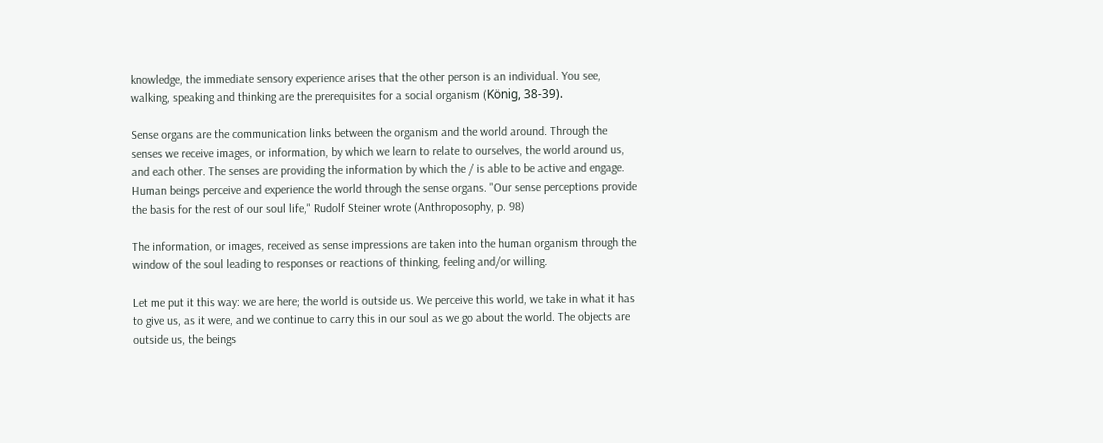knowledge, the immediate sensory experience arises that the other person is an individual. You see, walking, speaking and thinking are the prerequisites for a social organism (König, 38-39).

Sense organs are the communication links between the organism and the world around. Through the senses we receive images, or information, by which we learn to relate to ourselves, the world around us, and each other. The senses are providing the information by which the / is able to be active and engage. Human beings perceive and experience the world through the sense organs. "Our sense perceptions provide the basis for the rest of our soul life," Rudolf Steiner wrote (Anthroposophy, p. 98)

The information, or images, received as sense impressions are taken into the human organism through the window of the soul leading to responses or reactions of thinking, feeling and/or willing.

Let me put it this way: we are here; the world is outside us. We perceive this world, we take in what it has to give us, as it were, and we continue to carry this in our soul as we go about the world. The objects are outside us, the beings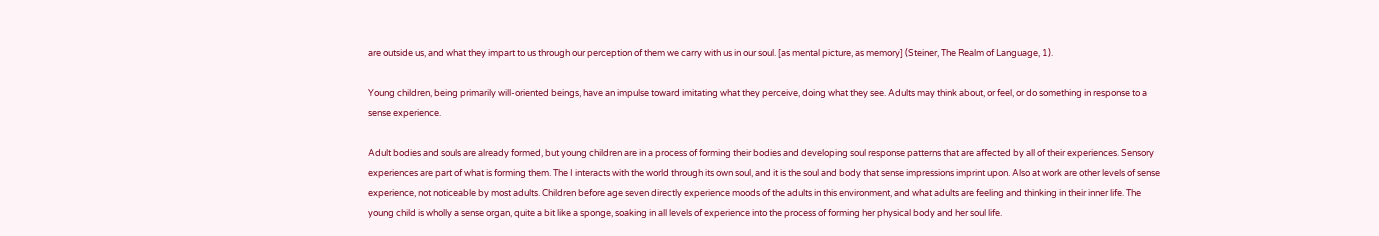are outside us, and what they impart to us through our perception of them we carry with us in our soul. [as mental picture, as memory] (Steiner, The Realm of Language, 1).

Young children, being primarily will-oriented beings, have an impulse toward imitating what they perceive, doing what they see. Adults may think about, or feel, or do something in response to a sense experience.

Adult bodies and souls are already formed, but young children are in a process of forming their bodies and developing soul response patterns that are affected by all of their experiences. Sensory experiences are part of what is forming them. The I interacts with the world through its own soul, and it is the soul and body that sense impressions imprint upon. Also at work are other levels of sense experience, not noticeable by most adults. Children before age seven directly experience moods of the adults in this environment, and what adults are feeling and thinking in their inner life. The young child is wholly a sense organ, quite a bit like a sponge, soaking in all levels of experience into the process of forming her physical body and her soul life.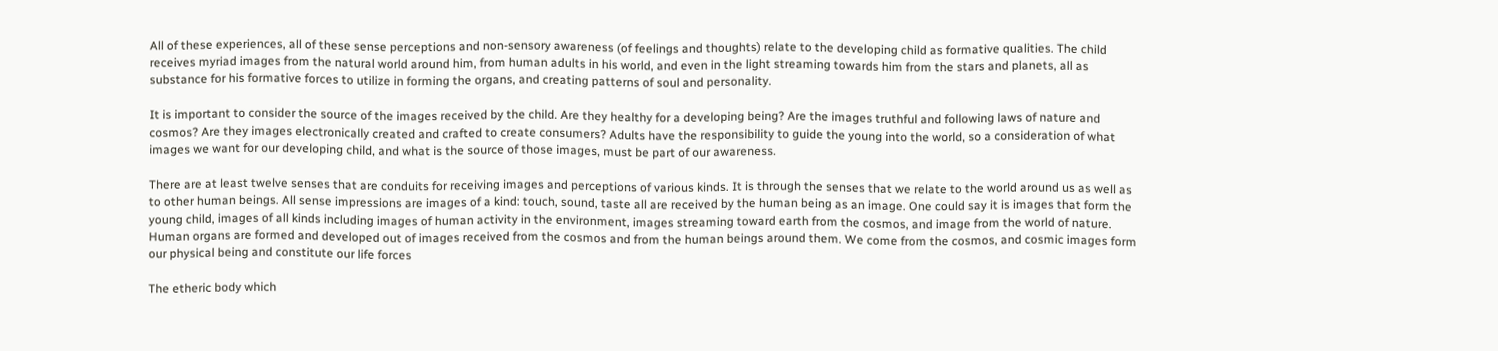All of these experiences, all of these sense perceptions and non-sensory awareness (of feelings and thoughts) relate to the developing child as formative qualities. The child receives myriad images from the natural world around him, from human adults in his world, and even in the light streaming towards him from the stars and planets, all as substance for his formative forces to utilize in forming the organs, and creating patterns of soul and personality.

It is important to consider the source of the images received by the child. Are they healthy for a developing being? Are the images truthful and following laws of nature and cosmos? Are they images electronically created and crafted to create consumers? Adults have the responsibility to guide the young into the world, so a consideration of what images we want for our developing child, and what is the source of those images, must be part of our awareness.

There are at least twelve senses that are conduits for receiving images and perceptions of various kinds. It is through the senses that we relate to the world around us as well as to other human beings. All sense impressions are images of a kind: touch, sound, taste all are received by the human being as an image. One could say it is images that form the young child, images of all kinds including images of human activity in the environment, images streaming toward earth from the cosmos, and image from the world of nature. Human organs are formed and developed out of images received from the cosmos and from the human beings around them. We come from the cosmos, and cosmic images form our physical being and constitute our life forces

The etheric body which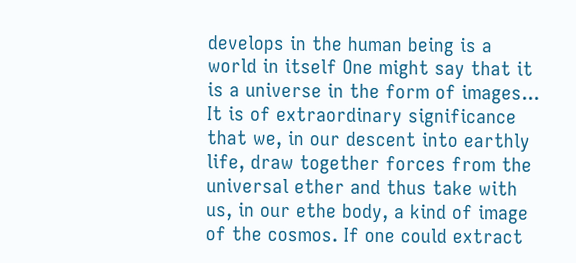develops in the human being is a world in itself One might say that it is a universe in the form of images... It is of extraordinary significance that we, in our descent into earthly life, draw together forces from the universal ether and thus take with us, in our ethe body, a kind of image of the cosmos. If one could extract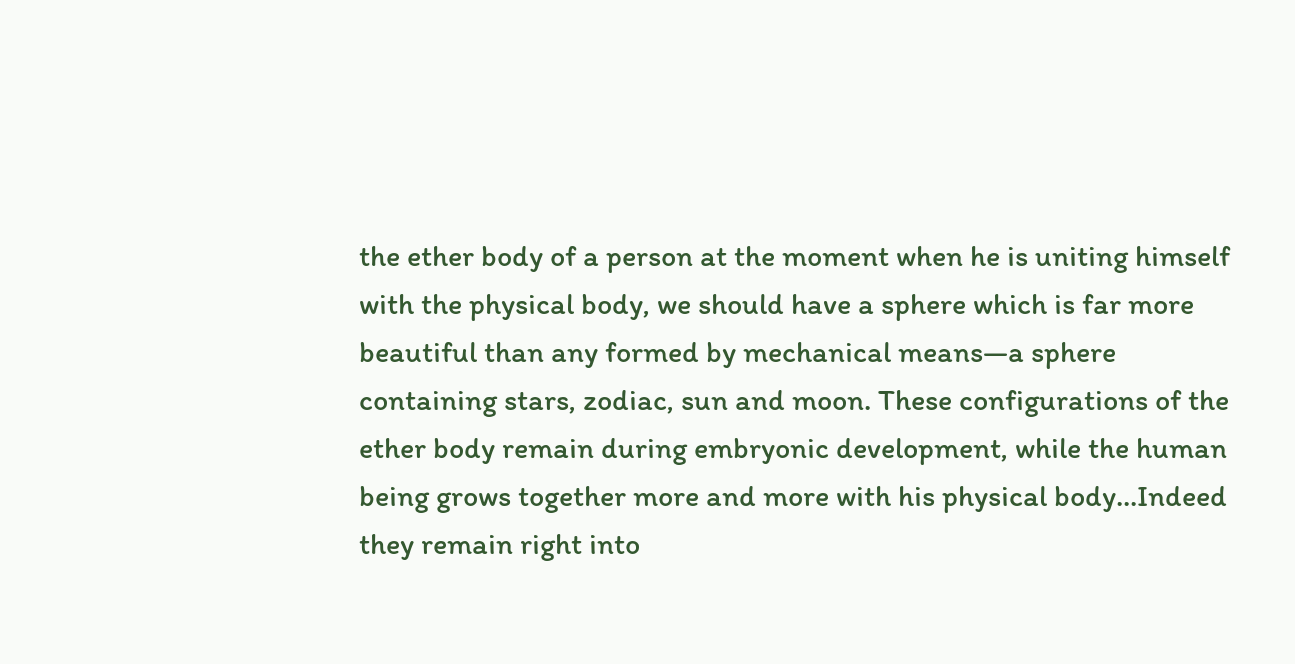the ether body of a person at the moment when he is uniting himself with the physical body, we should have a sphere which is far more beautiful than any formed by mechanical means—a sphere containing stars, zodiac, sun and moon. These configurations of the ether body remain during embryonic development, while the human being grows together more and more with his physical body...Indeed they remain right into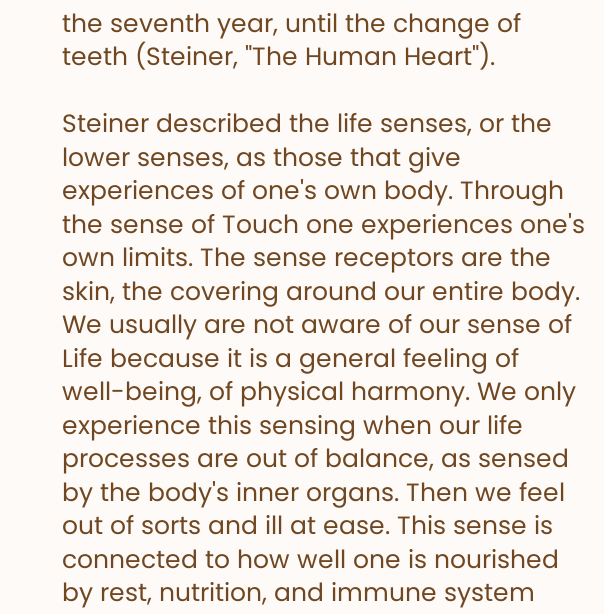the seventh year, until the change of teeth (Steiner, "The Human Heart").

Steiner described the life senses, or the lower senses, as those that give experiences of one's own body. Through the sense of Touch one experiences one's own limits. The sense receptors are the skin, the covering around our entire body. We usually are not aware of our sense of Life because it is a general feeling of well-being, of physical harmony. We only experience this sensing when our life processes are out of balance, as sensed by the body's inner organs. Then we feel out of sorts and ill at ease. This sense is connected to how well one is nourished by rest, nutrition, and immune system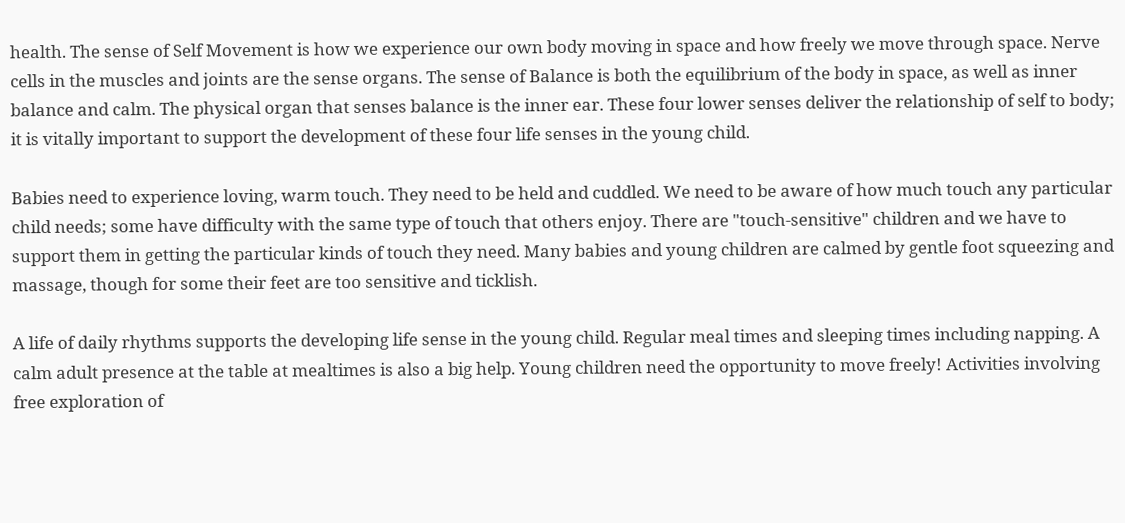health. The sense of Self Movement is how we experience our own body moving in space and how freely we move through space. Nerve cells in the muscles and joints are the sense organs. The sense of Balance is both the equilibrium of the body in space, as well as inner balance and calm. The physical organ that senses balance is the inner ear. These four lower senses deliver the relationship of self to body; it is vitally important to support the development of these four life senses in the young child.

Babies need to experience loving, warm touch. They need to be held and cuddled. We need to be aware of how much touch any particular child needs; some have difficulty with the same type of touch that others enjoy. There are "touch-sensitive" children and we have to support them in getting the particular kinds of touch they need. Many babies and young children are calmed by gentle foot squeezing and massage, though for some their feet are too sensitive and ticklish.

A life of daily rhythms supports the developing life sense in the young child. Regular meal times and sleeping times including napping. A calm adult presence at the table at mealtimes is also a big help. Young children need the opportunity to move freely! Activities involving free exploration of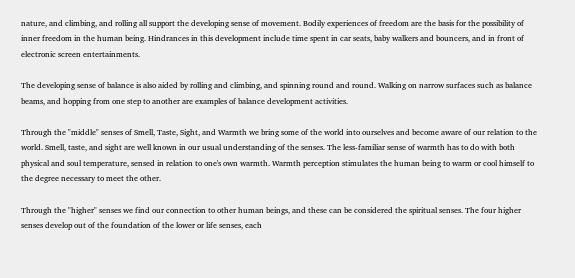nature, and climbing, and rolling all support the developing sense of movement. Bodily experiences of freedom are the basis for the possibility of inner freedom in the human being. Hindrances in this development include time spent in car seats, baby walkers and bouncers, and in front of electronic screen entertainments.

The developing sense of balance is also aided by rolling and climbing, and spinning round and round. Walking on narrow surfaces such as balance beams, and hopping from one step to another are examples of balance development activities.

Through the "middle" senses of Smell, Taste, Sight, and Warmth we bring some of the world into ourselves and become aware of our relation to the world. Smell, taste, and sight are well known in our usual understanding of the senses. The less-familiar sense of warmth has to do with both physical and soul temperature, sensed in relation to one's own warmth. Warmth perception stimulates the human being to warm or cool himself to the degree necessary to meet the other.

Through the "higher" senses we find our connection to other human beings, and these can be considered the spiritual senses. The four higher senses develop out of the foundation of the lower or life senses, each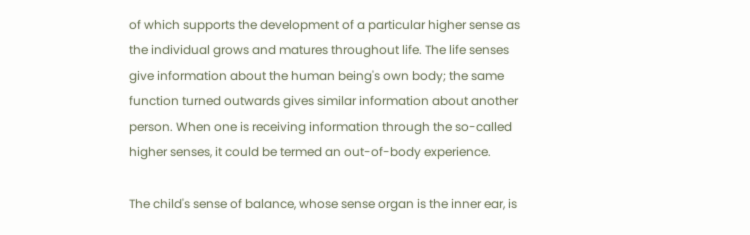of which supports the development of a particular higher sense as the individual grows and matures throughout life. The life senses give information about the human being's own body; the same function turned outwards gives similar information about another person. When one is receiving information through the so-called higher senses, it could be termed an out-of-body experience.

The child's sense of balance, whose sense organ is the inner ear, is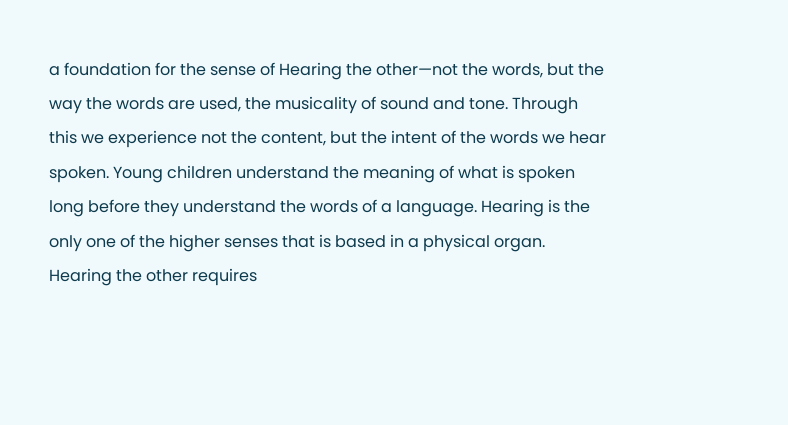a foundation for the sense of Hearing the other—not the words, but the way the words are used, the musicality of sound and tone. Through this we experience not the content, but the intent of the words we hear spoken. Young children understand the meaning of what is spoken long before they understand the words of a language. Hearing is the only one of the higher senses that is based in a physical organ. Hearing the other requires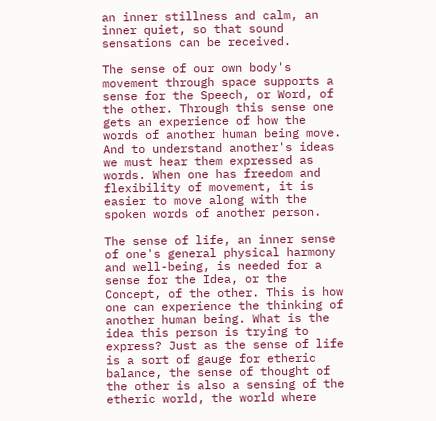an inner stillness and calm, an inner quiet, so that sound sensations can be received.

The sense of our own body's movement through space supports a sense for the Speech, or Word, of the other. Through this sense one gets an experience of how the words of another human being move. And to understand another's ideas we must hear them expressed as words. When one has freedom and flexibility of movement, it is easier to move along with the spoken words of another person.

The sense of life, an inner sense of one's general physical harmony and well-being, is needed for a sense for the Idea, or the Concept, of the other. This is how one can experience the thinking of another human being. What is the idea this person is trying to express? Just as the sense of life is a sort of gauge for etheric balance, the sense of thought of the other is also a sensing of the etheric world, the world where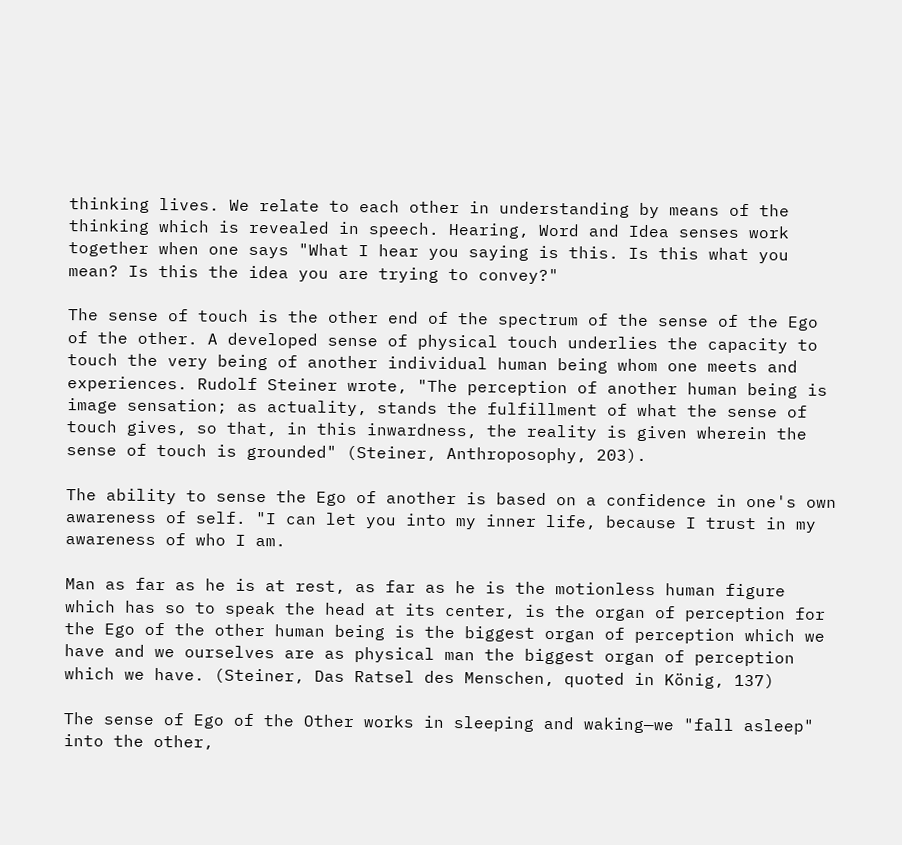thinking lives. We relate to each other in understanding by means of the thinking which is revealed in speech. Hearing, Word and Idea senses work together when one says "What I hear you saying is this. Is this what you mean? Is this the idea you are trying to convey?"

The sense of touch is the other end of the spectrum of the sense of the Ego of the other. A developed sense of physical touch underlies the capacity to touch the very being of another individual human being whom one meets and experiences. Rudolf Steiner wrote, "The perception of another human being is image sensation; as actuality, stands the fulfillment of what the sense of touch gives, so that, in this inwardness, the reality is given wherein the sense of touch is grounded" (Steiner, Anthroposophy, 203).

The ability to sense the Ego of another is based on a confidence in one's own awareness of self. "I can let you into my inner life, because I trust in my awareness of who I am.

Man as far as he is at rest, as far as he is the motionless human figure which has so to speak the head at its center, is the organ of perception for the Ego of the other human being is the biggest organ of perception which we have and we ourselves are as physical man the biggest organ of perception which we have. (Steiner, Das Ratsel des Menschen, quoted in König, 137)

The sense of Ego of the Other works in sleeping and waking—we "fall asleep" into the other,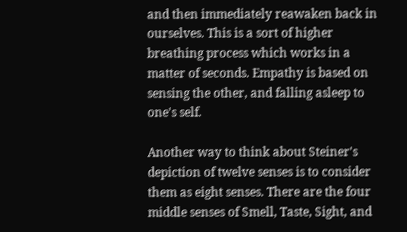and then immediately reawaken back in ourselves. This is a sort of higher breathing process which works in a matter of seconds. Empathy is based on sensing the other, and falling asleep to one's self.

Another way to think about Steiner's depiction of twelve senses is to consider them as eight senses. There are the four middle senses of Smell, Taste, Sight, and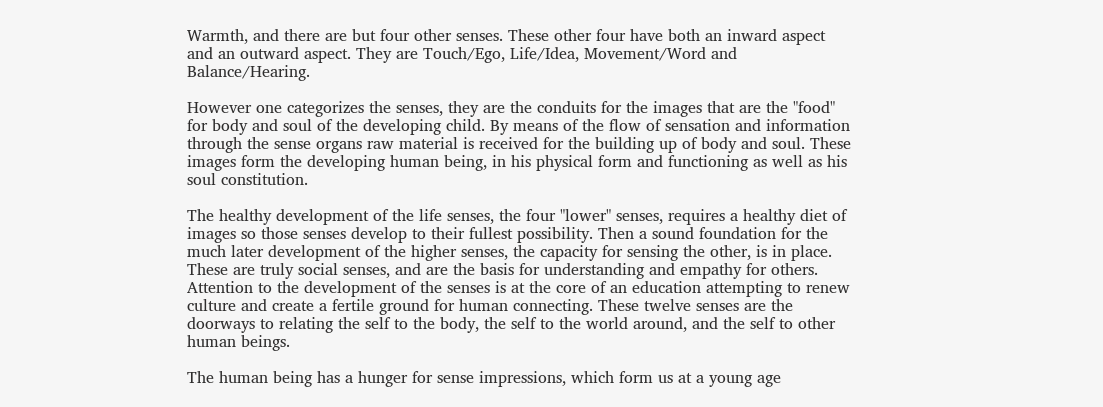Warmth, and there are but four other senses. These other four have both an inward aspect and an outward aspect. They are Touch/Ego, Life/Idea, Movement/Word and Balance/Hearing.

However one categorizes the senses, they are the conduits for the images that are the "food" for body and soul of the developing child. By means of the flow of sensation and information through the sense organs raw material is received for the building up of body and soul. These images form the developing human being, in his physical form and functioning as well as his soul constitution.

The healthy development of the life senses, the four "lower" senses, requires a healthy diet of images so those senses develop to their fullest possibility. Then a sound foundation for the much later development of the higher senses, the capacity for sensing the other, is in place. These are truly social senses, and are the basis for understanding and empathy for others. Attention to the development of the senses is at the core of an education attempting to renew culture and create a fertile ground for human connecting. These twelve senses are the doorways to relating the self to the body, the self to the world around, and the self to other human beings.

The human being has a hunger for sense impressions, which form us at a young age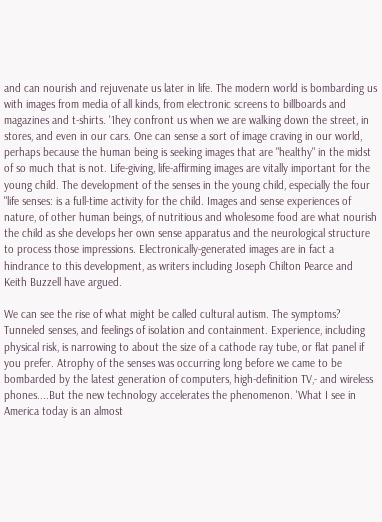and can nourish and rejuvenate us later in life. The modern world is bombarding us with images from media of all kinds, from electronic screens to billboards and magazines and t-shirts. '1hey confront us when we are walking down the street, in stores, and even in our cars. One can sense a sort of image craving in our world, perhaps because the human being is seeking images that are "healthy" in the midst of so much that is not. Life-giving, life-affirming images are vitally important for the young child. The development of the senses in the young child, especially the four "life senses: is a full-time activity for the child. Images and sense experiences of nature, of other human beings, of nutritious and wholesome food are what nourish the child as she develops her own sense apparatus and the neurological structure to process those impressions. Electronically-generated images are in fact a hindrance to this development, as writers including Joseph Chilton Pearce and Keith Buzzell have argued.

We can see the rise of what might be called cultural autism. The symptoms? Tunneled senses, and feelings of isolation and containment. Experience, including physical risk, is narrowing to about the size of a cathode ray tube, or flat panel if you prefer. Atrophy of the senses was occurring long before we came to be bombarded by the latest generation of computers, high-definition TV,- and wireless phones....But the new technology accelerates the phenomenon. 'What I see in America today is an almost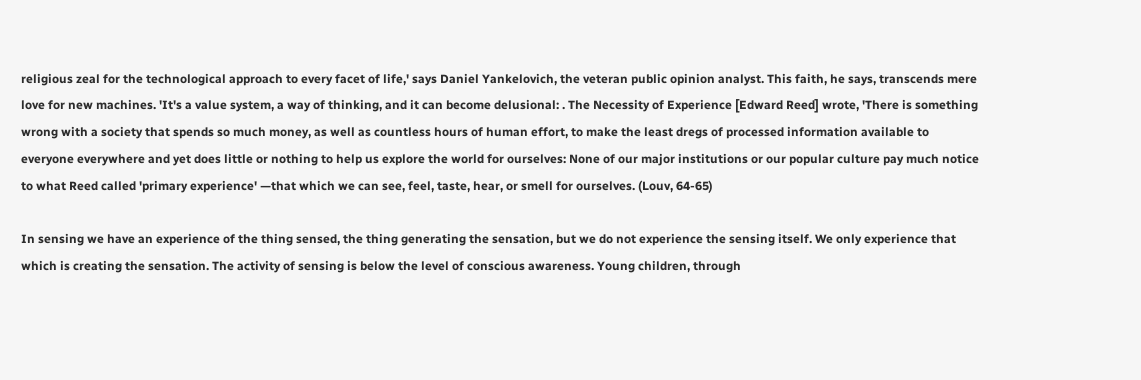religious zeal for the technological approach to every facet of life,' says Daniel Yankelovich, the veteran public opinion analyst. This faith, he says, transcends mere love for new machines. 'It's a value system, a way of thinking, and it can become delusional: . The Necessity of Experience [Edward Reed] wrote, 'There is something wrong with a society that spends so much money, as well as countless hours of human effort, to make the least dregs of processed information available to everyone everywhere and yet does little or nothing to help us explore the world for ourselves: None of our major institutions or our popular culture pay much notice to what Reed called 'primary experience' —that which we can see, feel, taste, hear, or smell for ourselves. (Louv, 64-65)

In sensing we have an experience of the thing sensed, the thing generating the sensation, but we do not experience the sensing itself. We only experience that which is creating the sensation. The activity of sensing is below the level of conscious awareness. Young children, through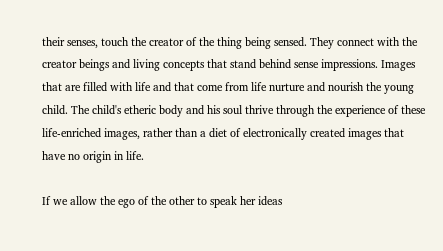their senses, touch the creator of the thing being sensed. They connect with the creator beings and living concepts that stand behind sense impressions. Images that are filled with life and that come from life nurture and nourish the young child. The child's etheric body and his soul thrive through the experience of these life-enriched images, rather than a diet of electronically created images that have no origin in life.

If we allow the ego of the other to speak her ideas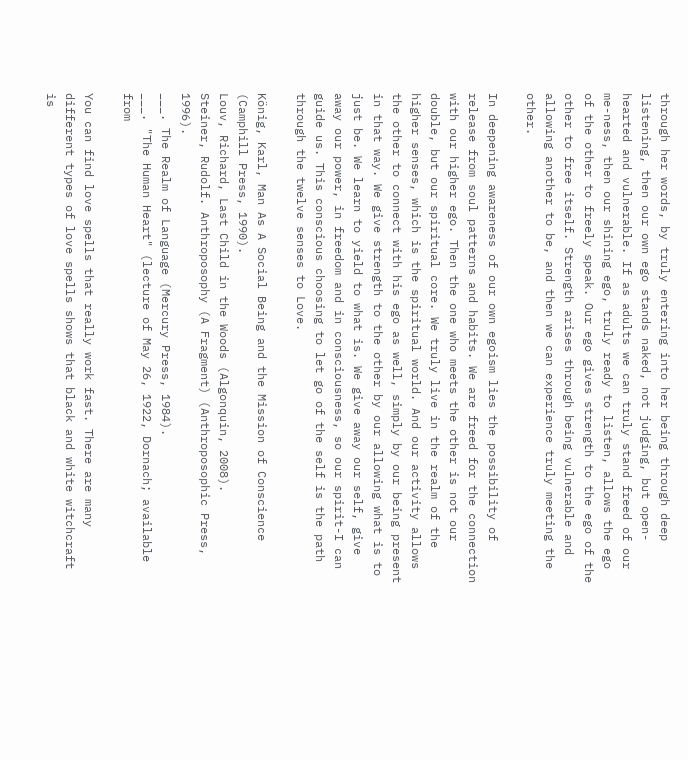through her words, by truly entering into her being through deep listening, then our own ego stands naked, not judging, but open-hearted and vulnerable. If as adults we can truly stand freed of our me-ness, then our shining ego, truly ready to listen, allows the ego of the other to freely speak. Our ego gives strength to the ego of the other to free itself. Strength arises through being vulnerable and allowing another to be, and then we can experience truly meeting the other.

In deepening awareness of our own egoism lies the possibility of release from soul patterns and habits. We are freed for the connection with our higher ego. Then the one who meets the other is not our double, but our spiritual core. We truly live in the realm of the higher senses, which is the spiritual world. And our activity allows the other to connect with his ego as well, simply by our being present in that way. We give strength to the other by our allowing what is to just be. We learn to yield to what is. We give away our self, give away our power, in freedom and in consciousness, so our spirit-I can guide us. This conscious choosing to let go of the self is the path through the twelve senses to Love.

König, Karl, Man As A Social Being and the Mission of Conscience (Camphill Press, 1990).
Louv, Richard, Last Child in the Woods (Algonquin, 2008).
Steiner, Rudolf. Anthroposophy (A Fragment) (Anthroposophic Press, 1996).
___. The Realm of Language (Mercury Press, 1984).
___. "The Human Heart" (lecture of May 26, 1922, Dornach; available from

You can find love spells that really work fast. There are many different types of love spells shows that black and white witchcraft is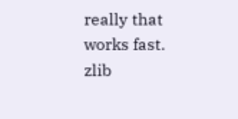really that works fast.
zlib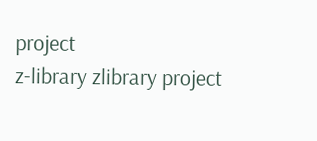project
z-library zlibrary project